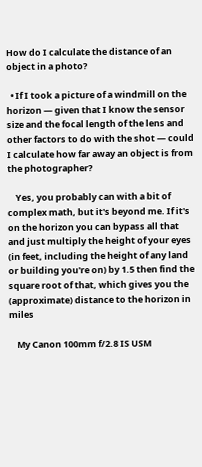How do I calculate the distance of an object in a photo?

  • If I took a picture of a windmill on the horizon — given that I know the sensor size and the focal length of the lens and other factors to do with the shot — could I calculate how far away an object is from the photographer?

    Yes, you probably can with a bit of complex math, but it's beyond me. If it's on the horizon you can bypass all that and just multiply the height of your eyes (in feet, including the height of any land or building you're on) by 1.5 then find the square root of that, which gives you the (approximate) distance to the horizon in miles

    My Canon 100mm f/2.8 IS USM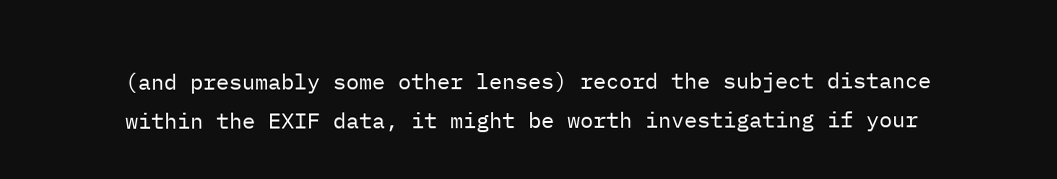(and presumably some other lenses) record the subject distance within the EXIF data, it might be worth investigating if your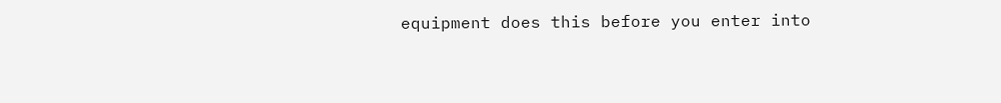equipment does this before you enter into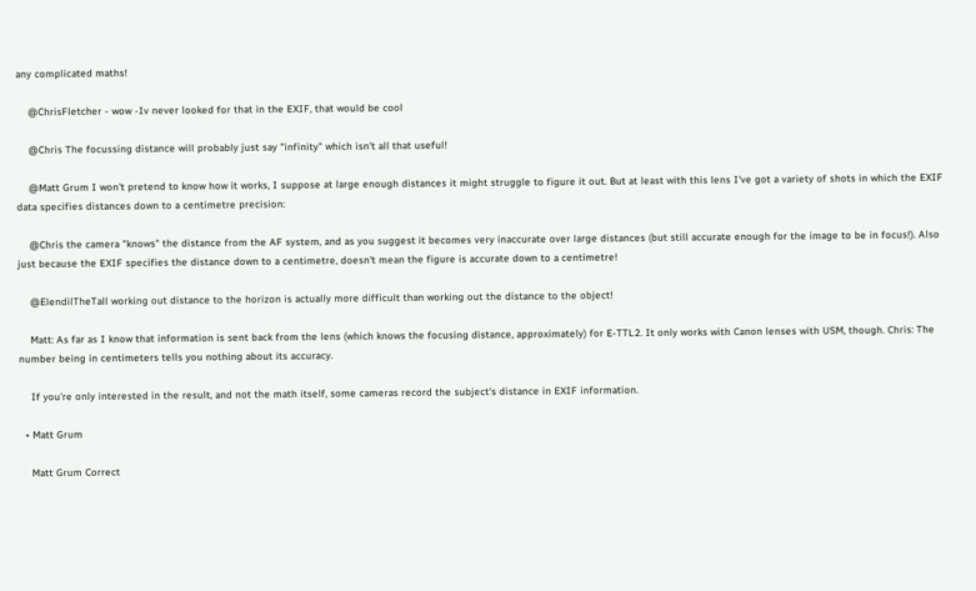any complicated maths!

    @ChrisFletcher - wow -Iv never looked for that in the EXIF, that would be cool

    @Chris The focussing distance will probably just say "infinity" which isn't all that useful!

    @Matt Grum I won't pretend to know how it works, I suppose at large enough distances it might struggle to figure it out. But at least with this lens I've got a variety of shots in which the EXIF data specifies distances down to a centimetre precision:

    @Chris the camera "knows" the distance from the AF system, and as you suggest it becomes very inaccurate over large distances (but still accurate enough for the image to be in focus!). Also just because the EXIF specifies the distance down to a centimetre, doesn't mean the figure is accurate down to a centimetre!

    @ElendilTheTall working out distance to the horizon is actually more difficult than working out the distance to the object!

    Matt: As far as I know that information is sent back from the lens (which knows the focusing distance, approximately) for E-TTL2. It only works with Canon lenses with USM, though. Chris: The number being in centimeters tells you nothing about its accuracy.

    If you're only interested in the result, and not the math itself, some cameras record the subject's distance in EXIF information.

  • Matt Grum

    Matt Grum Correct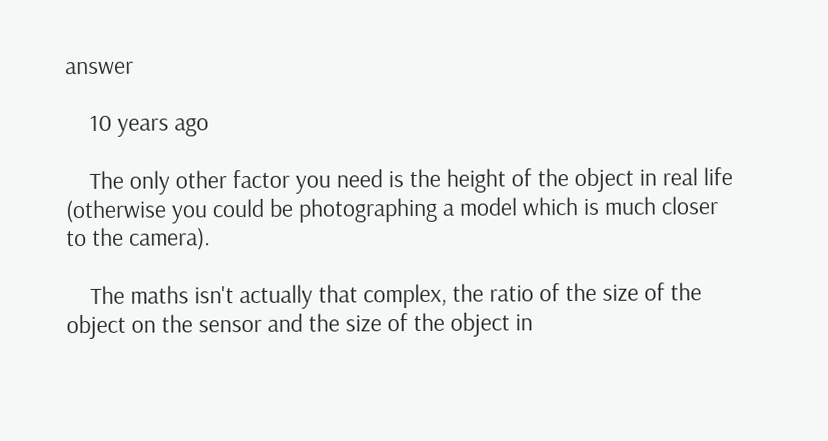answer

    10 years ago

    The only other factor you need is the height of the object in real life (otherwise you could be photographing a model which is much closer to the camera).

    The maths isn't actually that complex, the ratio of the size of the object on the sensor and the size of the object in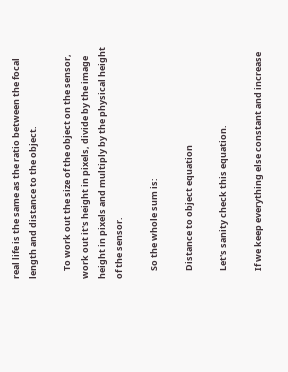real life is the same as the ratio between the focal length and distance to the object.

    To work out the size of the object on the sensor, work out it's height in pixels, divide by the image height in pixels and multiply by the physical height of the sensor.

    So the whole sum is:

    Distance to object equation

    Let's sanity check this equation.

    If we keep everything else constant and increase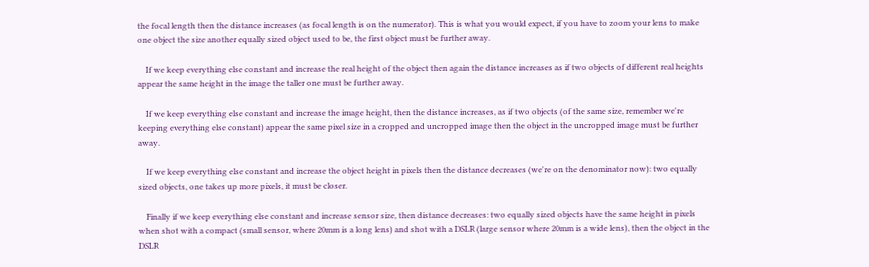the focal length then the distance increases (as focal length is on the numerator). This is what you would expect, if you have to zoom your lens to make one object the size another equally sized object used to be, the first object must be further away.

    If we keep everything else constant and increase the real height of the object then again the distance increases as if two objects of different real heights appear the same height in the image the taller one must be further away.

    If we keep everything else constant and increase the image height, then the distance increases, as if two objects (of the same size, remember we're keeping everything else constant) appear the same pixel size in a cropped and uncropped image then the object in the uncropped image must be further away.

    If we keep everything else constant and increase the object height in pixels then the distance decreases (we're on the denominator now): two equally sized objects, one takes up more pixels, it must be closer.

    Finally if we keep everything else constant and increase sensor size, then distance decreases: two equally sized objects have the same height in pixels when shot with a compact (small sensor, where 20mm is a long lens) and shot with a DSLR (large sensor where 20mm is a wide lens), then the object in the DSLR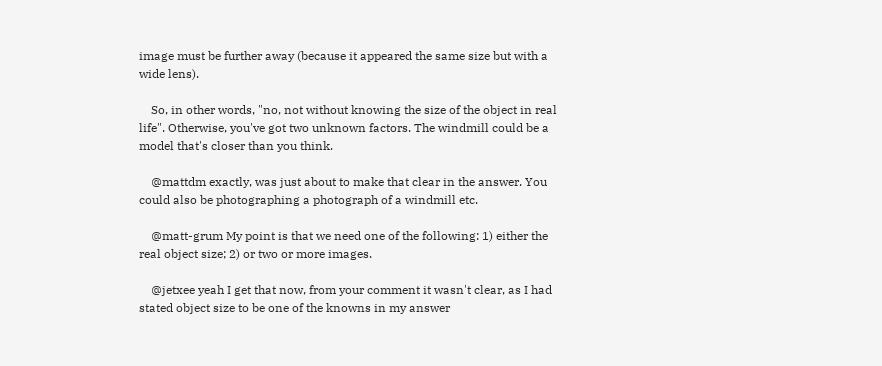image must be further away (because it appeared the same size but with a wide lens).

    So, in other words, "no, not without knowing the size of the object in real life". Otherwise, you've got two unknown factors. The windmill could be a model that's closer than you think.

    @mattdm exactly, was just about to make that clear in the answer. You could also be photographing a photograph of a windmill etc.

    @matt-grum My point is that we need one of the following: 1) either the real object size; 2) or two or more images.

    @jetxee yeah I get that now, from your comment it wasn't clear, as I had stated object size to be one of the knowns in my answer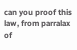can you proof this law, from parralax of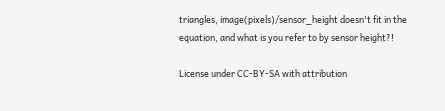triangles, image(pixels)/sensor_height doesn't fit in the equation, and what is you refer to by sensor height?!

License under CC-BY-SA with attribution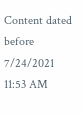Content dated before 7/24/2021 11:53 AM